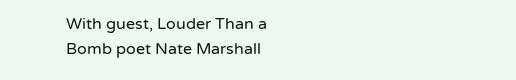With guest, Louder Than a Bomb poet Nate Marshall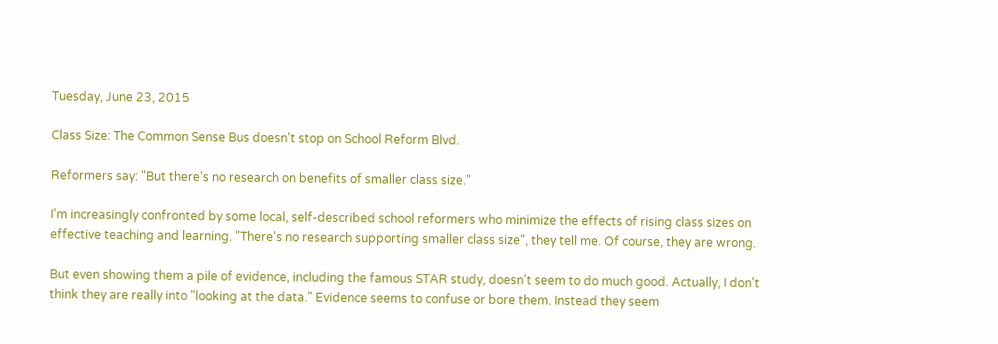Tuesday, June 23, 2015

Class Size: The Common Sense Bus doesn't stop on School Reform Blvd.

Reformers say: "But there's no research on benefits of smaller class size."

I'm increasingly confronted by some local, self-described school reformers who minimize the effects of rising class sizes on effective teaching and learning. "There's no research supporting smaller class size", they tell me. Of course, they are wrong.

But even showing them a pile of evidence, including the famous STAR study, doesn't seem to do much good. Actually, I don't think they are really into "looking at the data." Evidence seems to confuse or bore them. Instead they seem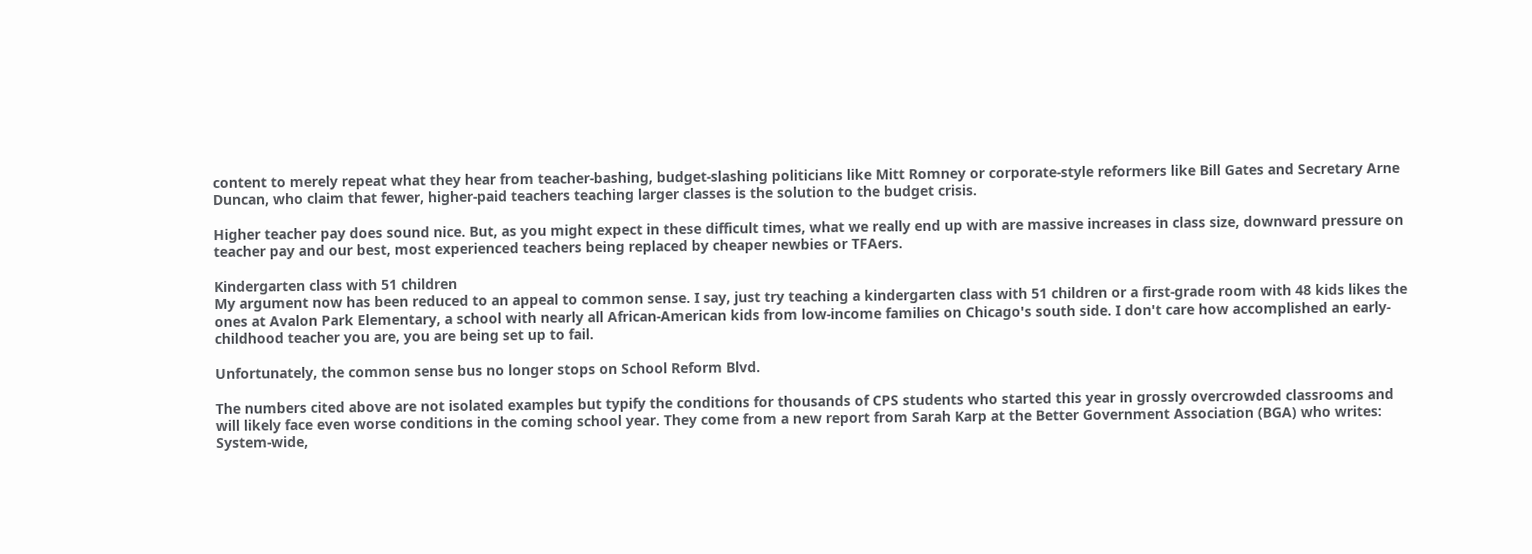content to merely repeat what they hear from teacher-bashing, budget-slashing politicians like Mitt Romney or corporate-style reformers like Bill Gates and Secretary Arne Duncan, who claim that fewer, higher-paid teachers teaching larger classes is the solution to the budget crisis.

Higher teacher pay does sound nice. But, as you might expect in these difficult times, what we really end up with are massive increases in class size, downward pressure on teacher pay and our best, most experienced teachers being replaced by cheaper newbies or TFAers.

Kindergarten class with 51 children
My argument now has been reduced to an appeal to common sense. I say, just try teaching a kindergarten class with 51 children or a first-grade room with 48 kids likes the ones at Avalon Park Elementary, a school with nearly all African-American kids from low-income families on Chicago's south side. I don't care how accomplished an early-childhood teacher you are, you are being set up to fail.

Unfortunately, the common sense bus no longer stops on School Reform Blvd.

The numbers cited above are not isolated examples but typify the conditions for thousands of CPS students who started this year in grossly overcrowded classrooms and will likely face even worse conditions in the coming school year. They come from a new report from Sarah Karp at the Better Government Association (BGA) who writes:
System-wide,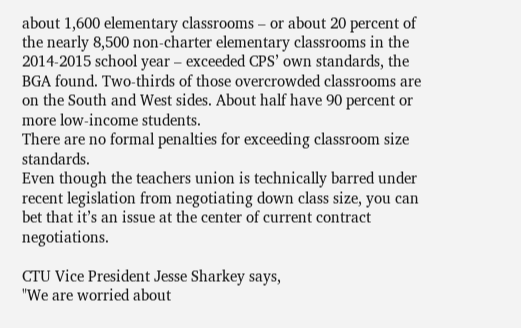about 1,600 elementary classrooms – or about 20 percent of the nearly 8,500 non-charter elementary classrooms in the 2014-2015 school year – exceeded CPS’ own standards, the BGA found. Two-thirds of those overcrowded classrooms are on the South and West sides. About half have 90 percent or more low-income students.
There are no formal penalties for exceeding classroom size standards.
Even though the teachers union is technically barred under recent legislation from negotiating down class size, you can bet that it’s an issue at the center of current contract negotiations.

CTU Vice President Jesse Sharkey says,
"We are worried about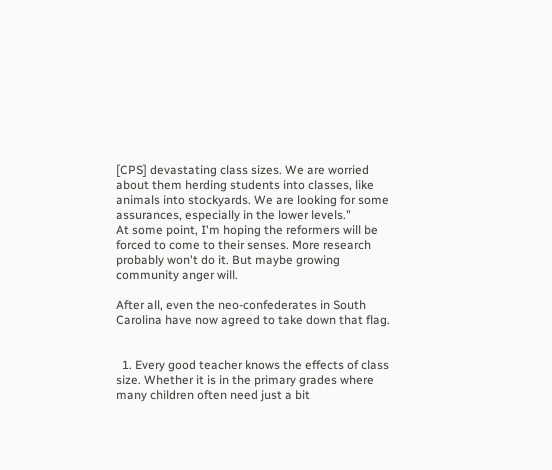[CPS] devastating class sizes. We are worried about them herding students into classes, like animals into stockyards. We are looking for some assurances, especially in the lower levels."
At some point, I'm hoping the reformers will be forced to come to their senses. More research probably won't do it. But maybe growing community anger will.

After all, even the neo-confederates in South Carolina have now agreed to take down that flag.


  1. Every good teacher knows the effects of class size. Whether it is in the primary grades where many children often need just a bit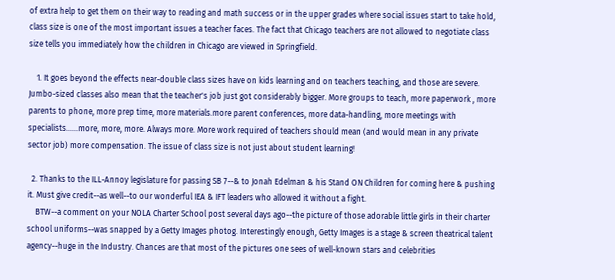of extra help to get them on their way to reading and math success or in the upper grades where social issues start to take hold, class size is one of the most important issues a teacher faces. The fact that Chicago teachers are not allowed to negotiate class size tells you immediately how the children in Chicago are viewed in Springfield.

    1. It goes beyond the effects near-double class sizes have on kids learning and on teachers teaching, and those are severe. Jumbo-sized classes also mean that the teacher's job just got considerably bigger. More groups to teach, more paperwork , more parents to phone, more prep time, more materials.more parent conferences, more data-handling, more meetings with specialists......more, more, more. Always more. More work required of teachers should mean (and would mean in any private sector job) more compensation. The issue of class size is not just about student learning!

  2. Thanks to the ILL-Annoy legislature for passing SB 7--& to Jonah Edelman & his Stand ON Children for coming here & pushing it. Must give credit--as well--to our wonderful IEA & IFT leaders who allowed it without a fight.
    BTW--a comment on your NOLA Charter School post several days ago--the picture of those adorable little girls in their charter school uniforms--was snapped by a Getty Images photog. Interestingly enough, Getty Images is a stage & screen theatrical talent agency--huge in the Industry. Chances are that most of the pictures one sees of well-known stars and celebrities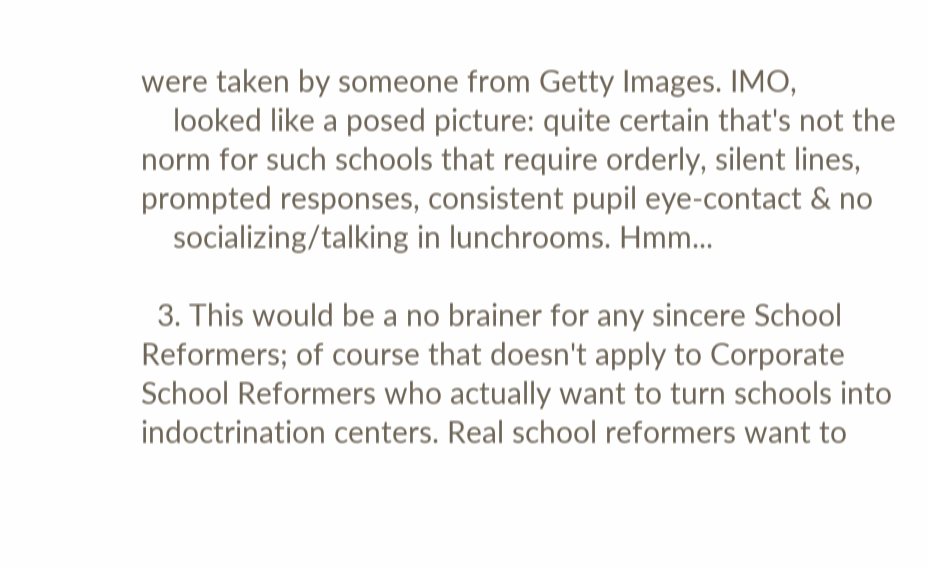were taken by someone from Getty Images. IMO,
    looked like a posed picture: quite certain that's not the norm for such schools that require orderly, silent lines, prompted responses, consistent pupil eye-contact & no
    socializing/talking in lunchrooms. Hmm...

  3. This would be a no brainer for any sincere School Reformers; of course that doesn't apply to Corporate School Reformers who actually want to turn schools into indoctrination centers. Real school reformers want to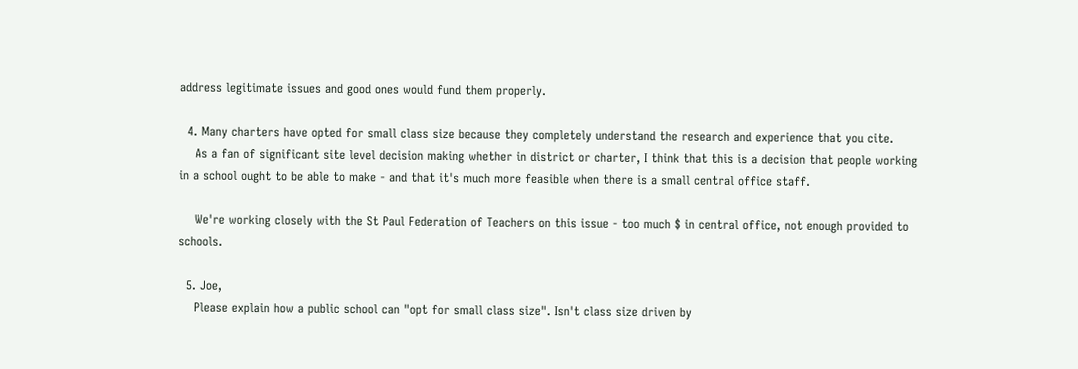address legitimate issues and good ones would fund them properly.

  4. Many charters have opted for small class size because they completely understand the research and experience that you cite.
    As a fan of significant site level decision making whether in district or charter, I think that this is a decision that people working in a school ought to be able to make - and that it's much more feasible when there is a small central office staff.

    We're working closely with the St Paul Federation of Teachers on this issue - too much $ in central office, not enough provided to schools.

  5. Joe,
    Please explain how a public school can "opt for small class size". Isn't class size driven by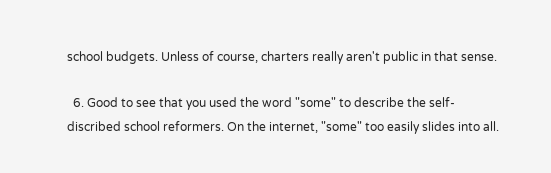school budgets. Unless of course, charters really aren't public in that sense.

  6. Good to see that you used the word "some" to describe the self-discribed school reformers. On the internet, "some" too easily slides into all.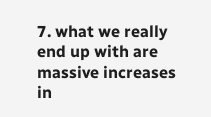7. what we really end up with are massive increases in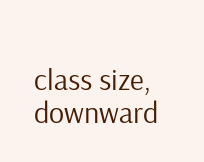class size, downward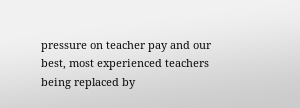pressure on teacher pay and our best, most experienced teachers being replaced by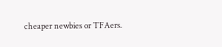cheaper newbies or TFAers.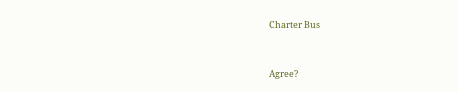Charter Bus


Agree?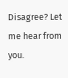Disagree? Let me hear from you.